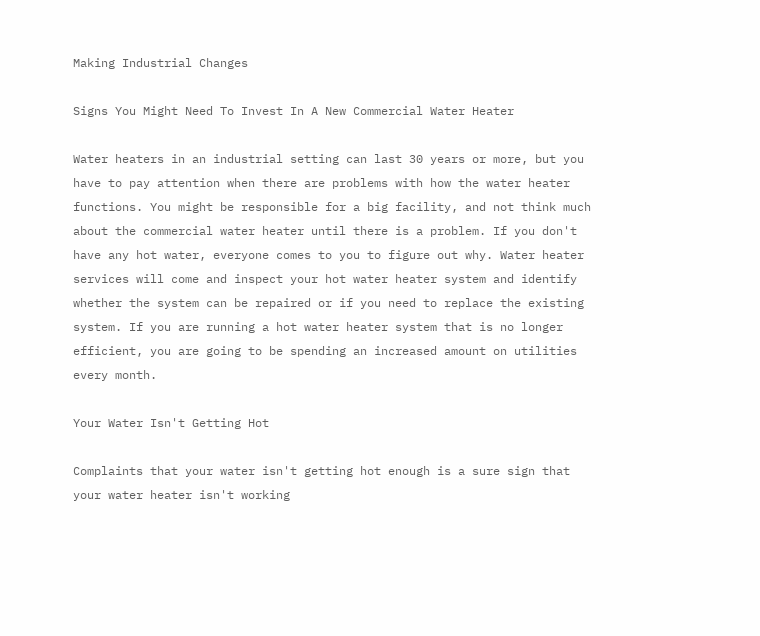Making Industrial Changes

Signs You Might Need To Invest In A New Commercial Water Heater

Water heaters in an industrial setting can last 30 years or more, but you have to pay attention when there are problems with how the water heater functions. You might be responsible for a big facility, and not think much about the commercial water heater until there is a problem. If you don't have any hot water, everyone comes to you to figure out why. Water heater services will come and inspect your hot water heater system and identify whether the system can be repaired or if you need to replace the existing system. If you are running a hot water heater system that is no longer efficient, you are going to be spending an increased amount on utilities every month.

Your Water Isn't Getting Hot

Complaints that your water isn't getting hot enough is a sure sign that your water heater isn't working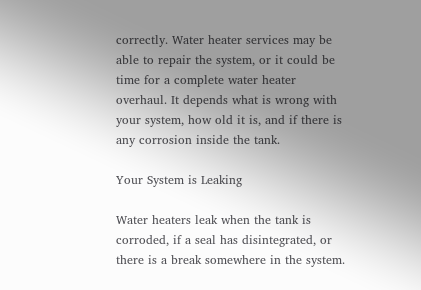correctly. Water heater services may be able to repair the system, or it could be time for a complete water heater overhaul. It depends what is wrong with your system, how old it is, and if there is any corrosion inside the tank.

Your System is Leaking

Water heaters leak when the tank is corroded, if a seal has disintegrated, or there is a break somewhere in the system.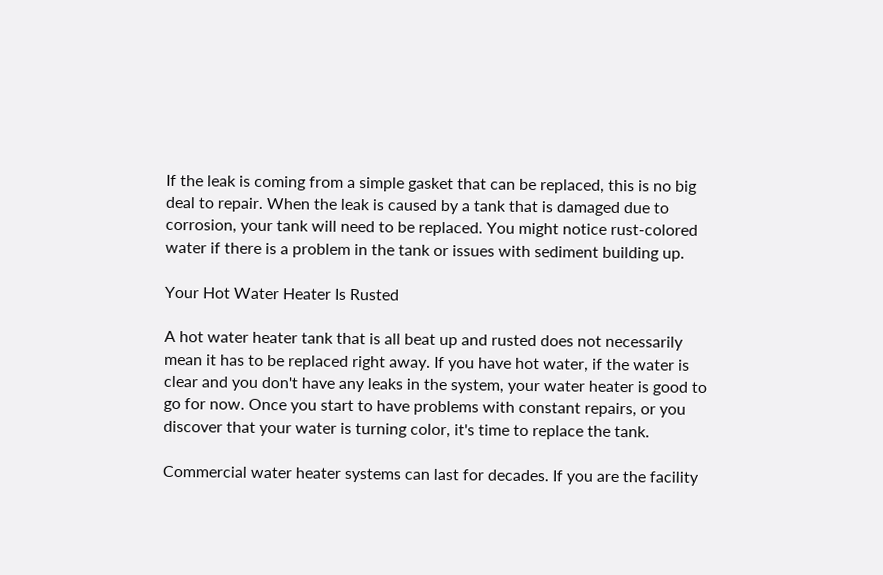If the leak is coming from a simple gasket that can be replaced, this is no big deal to repair. When the leak is caused by a tank that is damaged due to corrosion, your tank will need to be replaced. You might notice rust-colored water if there is a problem in the tank or issues with sediment building up.

Your Hot Water Heater Is Rusted

A hot water heater tank that is all beat up and rusted does not necessarily mean it has to be replaced right away. If you have hot water, if the water is clear and you don't have any leaks in the system, your water heater is good to go for now. Once you start to have problems with constant repairs, or you discover that your water is turning color, it's time to replace the tank.

Commercial water heater systems can last for decades. If you are the facility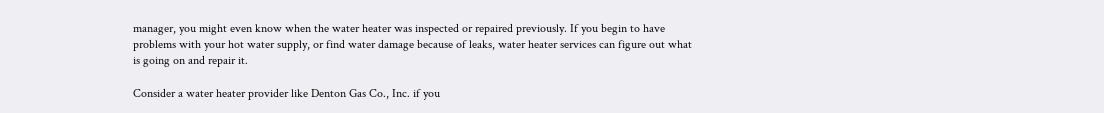manager, you might even know when the water heater was inspected or repaired previously. If you begin to have problems with your hot water supply, or find water damage because of leaks, water heater services can figure out what is going on and repair it.

Consider a water heater provider like Denton Gas Co., Inc. if you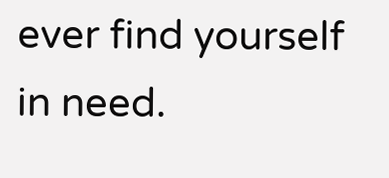ever find yourself in need.